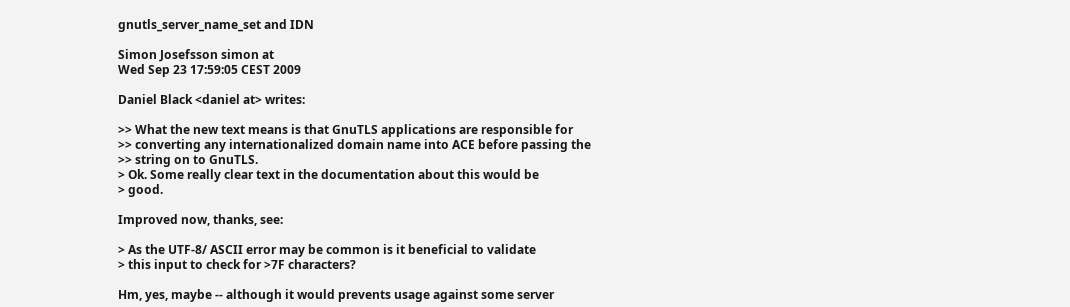gnutls_server_name_set and IDN

Simon Josefsson simon at
Wed Sep 23 17:59:05 CEST 2009

Daniel Black <daniel at> writes:

>> What the new text means is that GnuTLS applications are responsible for
>> converting any internationalized domain name into ACE before passing the
>> string on to GnuTLS.
> Ok. Some really clear text in the documentation about this would be
> good.

Improved now, thanks, see:

> As the UTF-8/ ASCII error may be common is it beneficial to validate
> this input to check for >7F characters?

Hm, yes, maybe -- although it would prevents usage against some server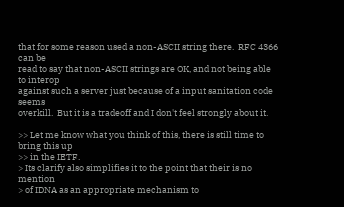that for some reason used a non-ASCII string there.  RFC 4366 can be
read to say that non-ASCII strings are OK, and not being able to interop
against such a server just because of a input sanitation code seems
overkill.  But it is a tradeoff and I don't feel strongly about it.

>> Let me know what you think of this, there is still time to bring this up
>> in the IETF.
> Its clarify also simplifies it to the point that their is no mention
> of IDNA as an appropriate mechanism to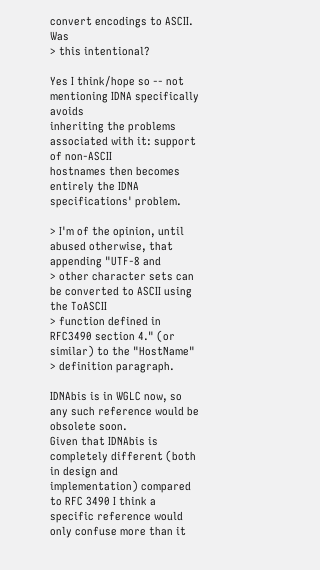convert encodings to ASCII. Was
> this intentional?

Yes I think/hope so -- not mentioning IDNA specifically avoids
inheriting the problems associated with it: support of non-ASCII
hostnames then becomes entirely the IDNA specifications' problem.

> I'm of the opinion, until abused otherwise, that appending "UTF-8 and
> other character sets can be converted to ASCII using the ToASCII
> function defined in RFC3490 section 4." (or similar) to the "HostName"
> definition paragraph.

IDNAbis is in WGLC now, so any such reference would be obsolete soon.
Given that IDNAbis is completely different (both in design and
implementation) compared to RFC 3490 I think a specific reference would
only confuse more than it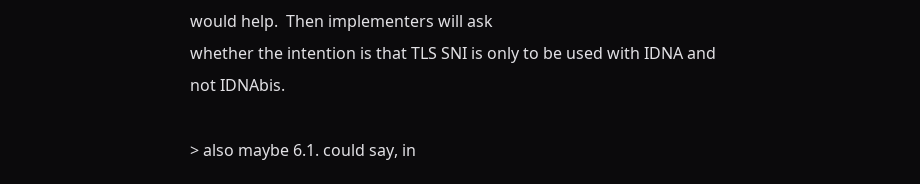would help.  Then implementers will ask
whether the intention is that TLS SNI is only to be used with IDNA and
not IDNAbis.

> also maybe 6.1. could say, in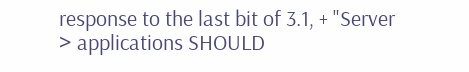response to the last bit of 3.1, + "Server
> applications SHOULD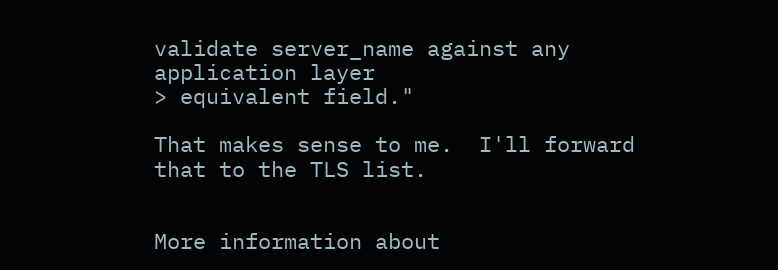validate server_name against any application layer
> equivalent field."

That makes sense to me.  I'll forward that to the TLS list.


More information about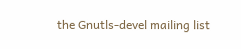the Gnutls-devel mailing list